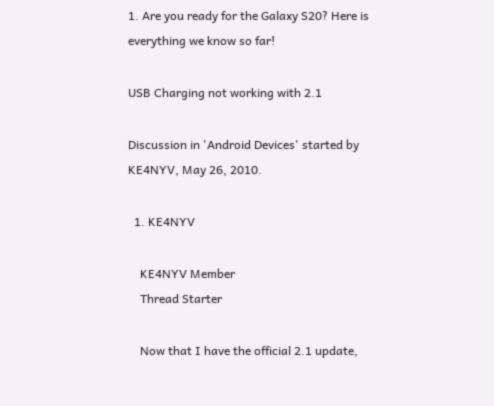1. Are you ready for the Galaxy S20? Here is everything we know so far!

USB Charging not working with 2.1

Discussion in 'Android Devices' started by KE4NYV, May 26, 2010.

  1. KE4NYV

    KE4NYV Member
    Thread Starter

    Now that I have the official 2.1 update,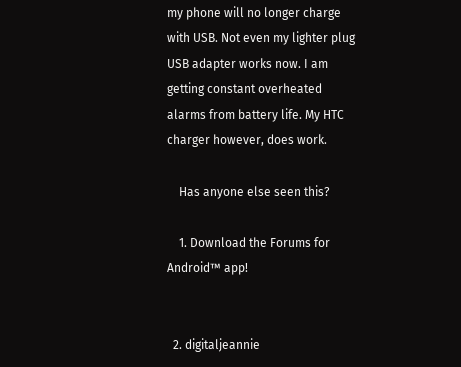my phone will no longer charge with USB. Not even my lighter plug USB adapter works now. I am getting constant overheated alarms from battery life. My HTC charger however, does work.

    Has anyone else seen this?

    1. Download the Forums for Android™ app!


  2. digitaljeannie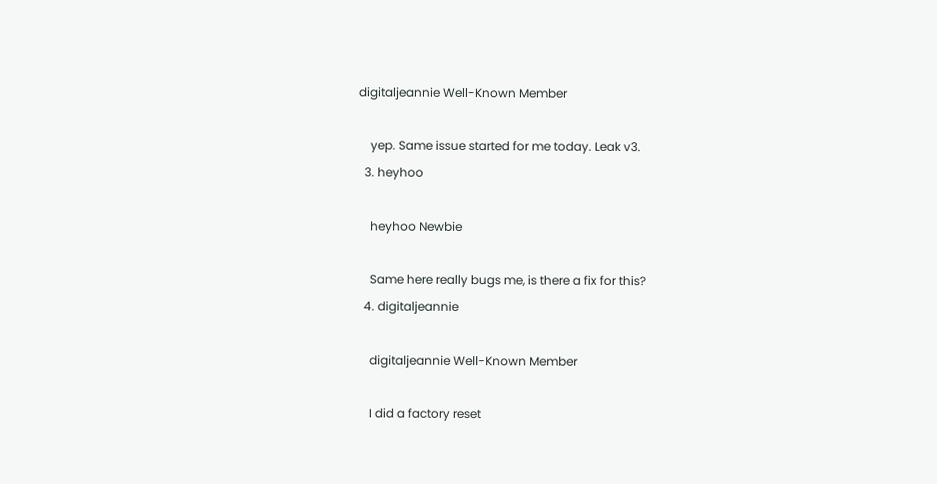digitaljeannie Well-Known Member

    yep. Same issue started for me today. Leak v3.
  3. heyhoo

    heyhoo Newbie

    Same here really bugs me, is there a fix for this?
  4. digitaljeannie

    digitaljeannie Well-Known Member

    I did a factory reset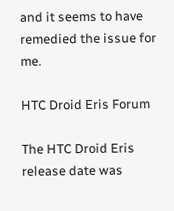and it seems to have remedied the issue for me.

HTC Droid Eris Forum

The HTC Droid Eris release date was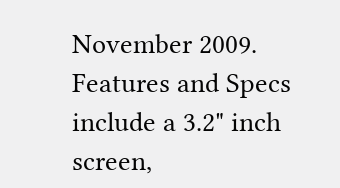November 2009. Features and Specs include a 3.2" inch screen,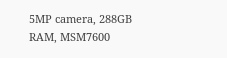5MP camera, 288GB RAM, MSM7600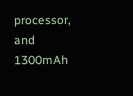processor, and 1300mAh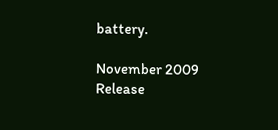battery.

November 2009
Release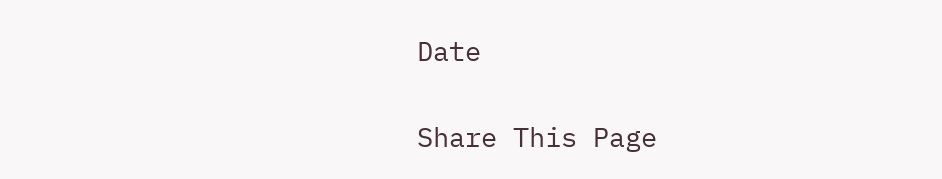Date

Share This Page